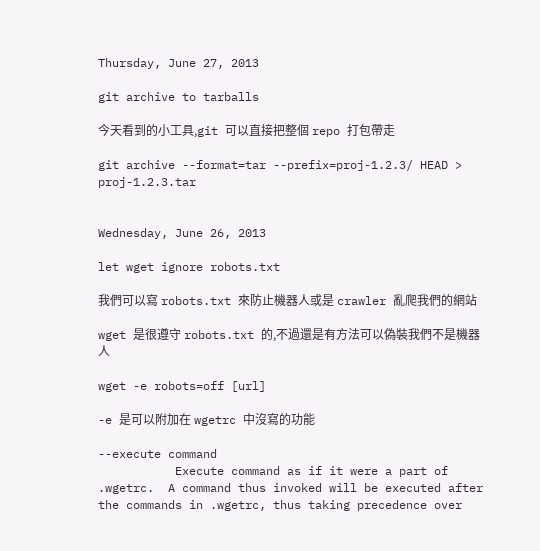Thursday, June 27, 2013

git archive to tarballs

今天看到的小工具,git 可以直接把整個 repo 打包帶走

git archive --format=tar --prefix=proj-1.2.3/ HEAD > proj-1.2.3.tar


Wednesday, June 26, 2013

let wget ignore robots.txt

我們可以寫 robots.txt 來防止機器人或是 crawler 亂爬我們的網站

wget 是很遵守 robots.txt 的,不過還是有方法可以偽裝我們不是機器人

wget -e robots=off [url]

-e 是可以附加在 wgetrc 中沒寫的功能

--execute command
           Execute command as if it were a part of .wgetrc.  A command thus invoked will be executed after the commands in .wgetrc, thus taking precedence over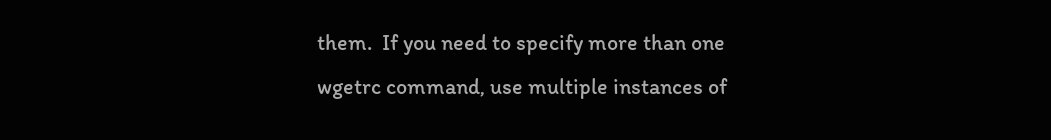them.  If you need to specify more than one wgetrc command, use multiple instances of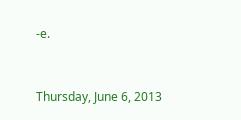-e.


Thursday, June 6, 2013